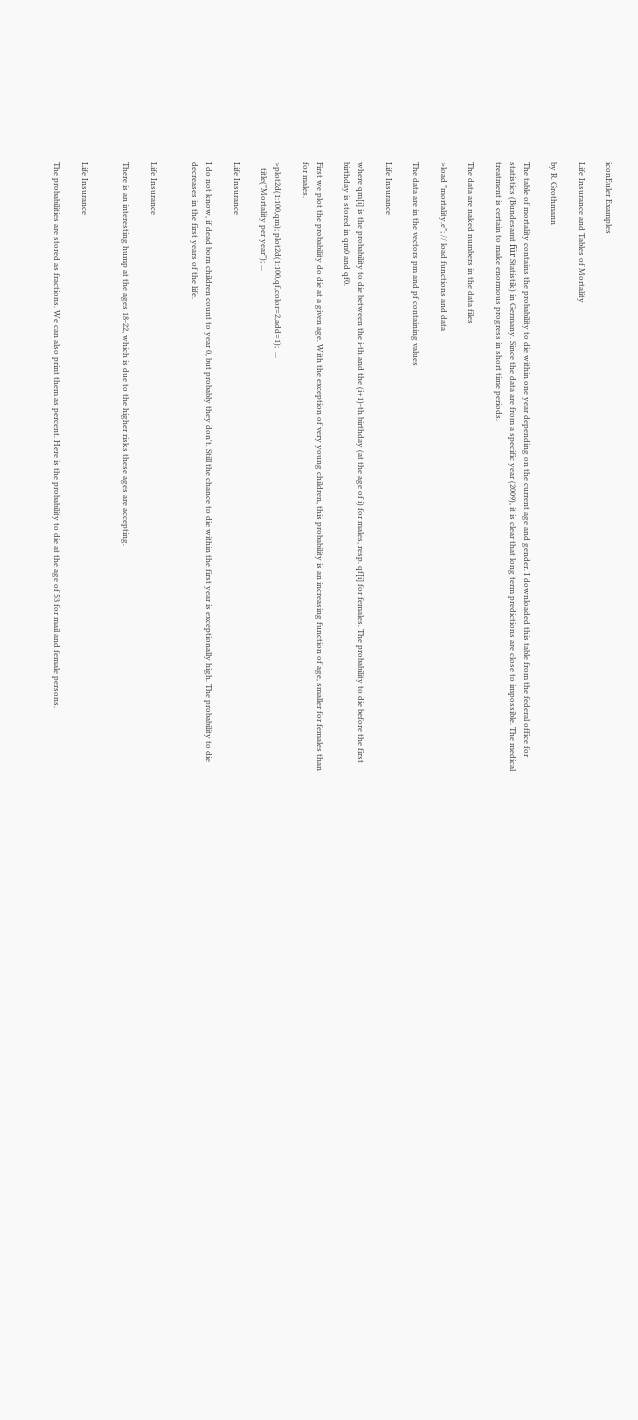iconEuler Examples

Life Insurance and Tables of Mortality

by R. Grothmann

The table of mortality contains the probability to die within one year depending on the current age and gender. I downloaded this table from the federal office for statistics (Bundesamt für Statistik) in Germany. Since the data are from a specific year (2009), it is clear that long term predictions are close to impossible. The medical treatment is certain to make enormous progress in short time periods.

The data are naked numbers in the data files

>load "mortality.e"; // load functions and data

The data are in the vectors pm and pf containing values

Life Insurance

where qm[i] is the probability to die between the i-th and the (i+1)-th birthday (at the age of i) for males, resp. qf[i] for females. The probability to die before the first birthday is stored in qm0 and qf0.

First we plot the probability do die at a given age. With the exception of very young children, this probability is an increasing function of age, smaller for females than for males.

>plot2d(1:100,qm); plot2d(1:100,qf,color=2,add=1);  ...
   title("Mortality per year"); ...

Life Insurance

I do not know, if dead born children count to year 0, but probably they don't. Still the chance to die within the first year is exceptionally high. The probability to die decreases in the first years of the life.


Life Insurance

There is an interesting hump at the ages 18-22, which is due to the higher risks these ages are accepting.


Life Insurance

The probabilities are stored as fractions. We can also print them as percent. Here is the probability to die at the age of 53 for mail and female persons.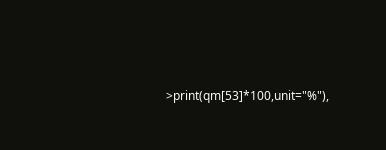>print(qm[53]*100,unit="%"),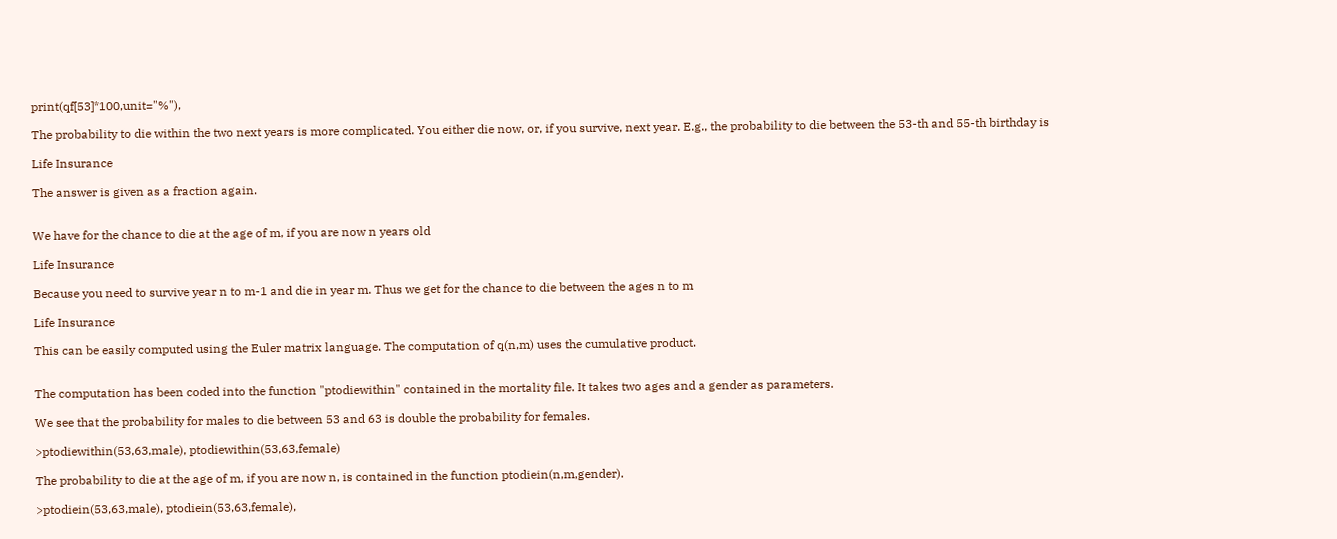print(qf[53]*100,unit="%"),

The probability to die within the two next years is more complicated. You either die now, or, if you survive, next year. E.g., the probability to die between the 53-th and 55-th birthday is

Life Insurance

The answer is given as a fraction again.


We have for the chance to die at the age of m, if you are now n years old

Life Insurance

Because you need to survive year n to m-1 and die in year m. Thus we get for the chance to die between the ages n to m

Life Insurance

This can be easily computed using the Euler matrix language. The computation of q(n,m) uses the cumulative product.


The computation has been coded into the function "ptodiewithin" contained in the mortality file. It takes two ages and a gender as parameters.

We see that the probability for males to die between 53 and 63 is double the probability for females.

>ptodiewithin(53,63,male), ptodiewithin(53,63,female)

The probability to die at the age of m, if you are now n, is contained in the function ptodiein(n,m,gender).

>ptodiein(53,63,male), ptodiein(53,63,female),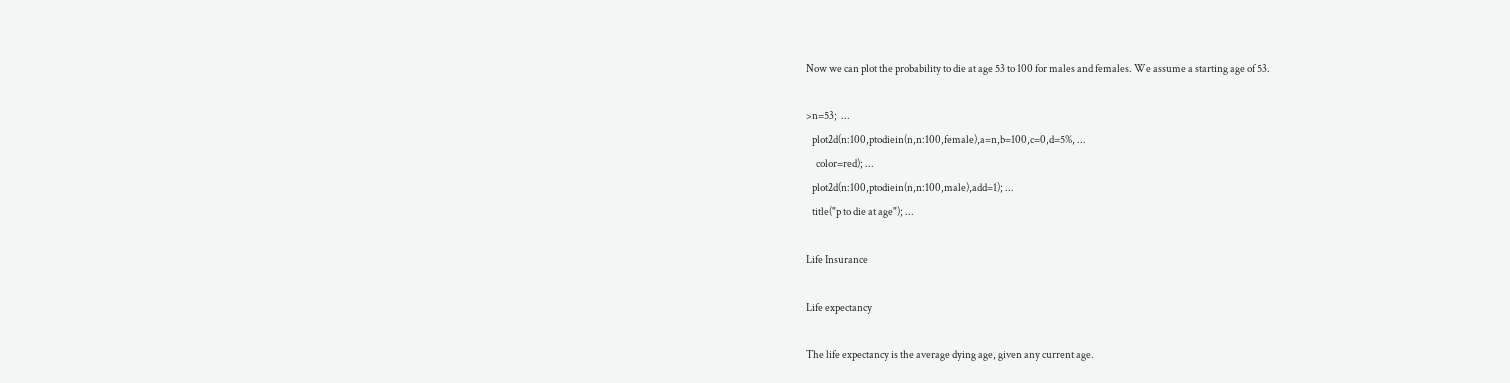Now we can plot the probability to die at age 53 to 100 for males and females. We assume a starting age of 53.

>n=53;  ...
   plot2d(n:100,ptodiein(n,n:100,female),a=n,b=100,c=0,d=5%, ...
     color=red); ...
   plot2d(n:100,ptodiein(n,n:100,male),add=1); ...
   title("p to die at age"); ...

Life Insurance

Life expectancy

The life expectancy is the average dying age, given any current age.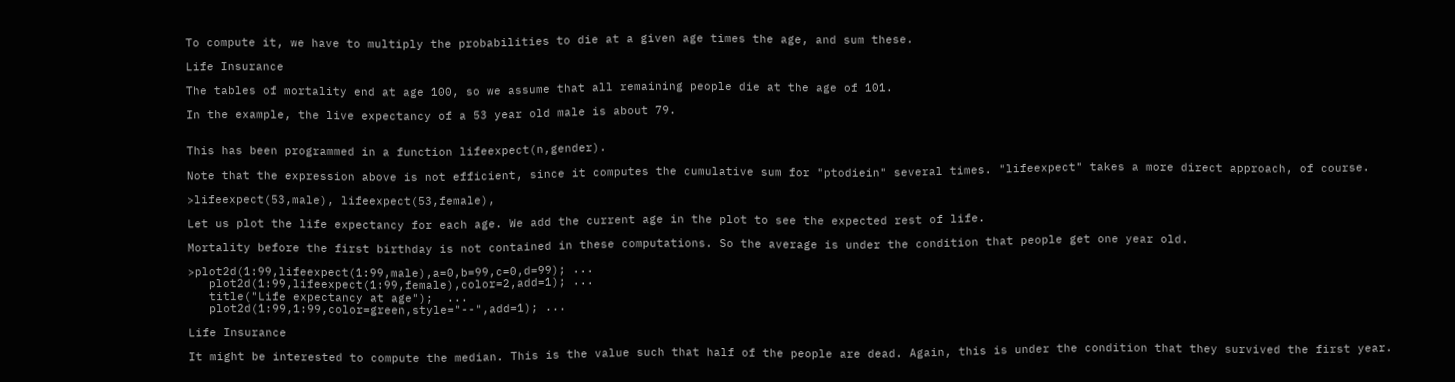To compute it, we have to multiply the probabilities to die at a given age times the age, and sum these.

Life Insurance

The tables of mortality end at age 100, so we assume that all remaining people die at the age of 101.

In the example, the live expectancy of a 53 year old male is about 79.


This has been programmed in a function lifeexpect(n,gender).

Note that the expression above is not efficient, since it computes the cumulative sum for "ptodiein" several times. "lifeexpect" takes a more direct approach, of course.

>lifeexpect(53,male), lifeexpect(53,female),

Let us plot the life expectancy for each age. We add the current age in the plot to see the expected rest of life.

Mortality before the first birthday is not contained in these computations. So the average is under the condition that people get one year old.

>plot2d(1:99,lifeexpect(1:99,male),a=0,b=99,c=0,d=99); ...
   plot2d(1:99,lifeexpect(1:99,female),color=2,add=1); ...
   title("Life expectancy at age");  ...
   plot2d(1:99,1:99,color=green,style="--",add=1); ...

Life Insurance

It might be interested to compute the median. This is the value such that half of the people are dead. Again, this is under the condition that they survived the first year.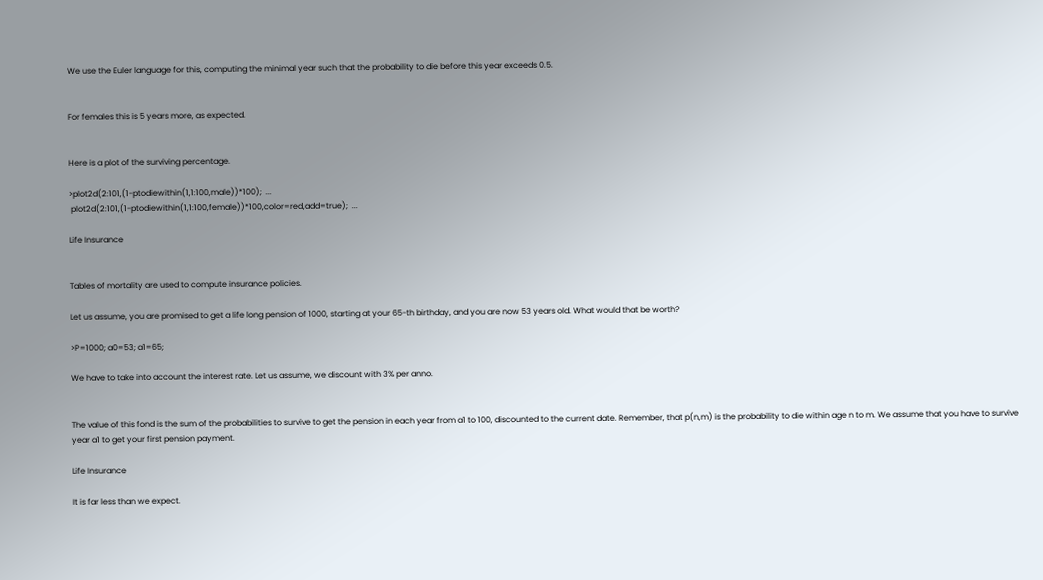We use the Euler language for this, computing the minimal year such that the probability to die before this year exceeds 0.5.


For females this is 5 years more, as expected.


Here is a plot of the surviving percentage.

>plot2d(2:101,(1-ptodiewithin(1,1:100,male))*100);  ...
 plot2d(2:101,(1-ptodiewithin(1,1:100,female))*100,color=red,add=true);  ...

Life Insurance


Tables of mortality are used to compute insurance policies.

Let us assume, you are promised to get a life long pension of 1000, starting at your 65-th birthday, and you are now 53 years old. What would that be worth?

>P=1000; a0=53; a1=65;

We have to take into account the interest rate. Let us assume, we discount with 3% per anno.


The value of this fond is the sum of the probabilities to survive to get the pension in each year from a1 to 100, discounted to the current date. Remember, that p(n,m) is the probability to die within age n to m. We assume that you have to survive year a1 to get your first pension payment.

Life Insurance

It is far less than we expect.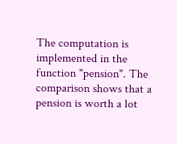The computation is implemented in the function "pension". The comparison shows that a pension is worth a lot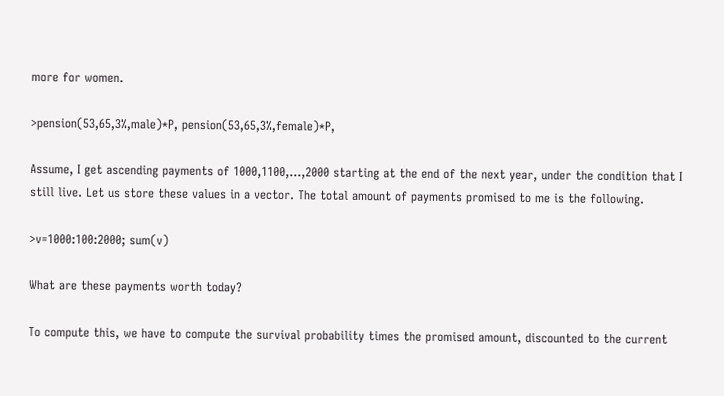more for women.

>pension(53,65,3%,male)*P, pension(53,65,3%,female)*P,

Assume, I get ascending payments of 1000,1100,...,2000 starting at the end of the next year, under the condition that I still live. Let us store these values in a vector. The total amount of payments promised to me is the following.

>v=1000:100:2000; sum(v)

What are these payments worth today?

To compute this, we have to compute the survival probability times the promised amount, discounted to the current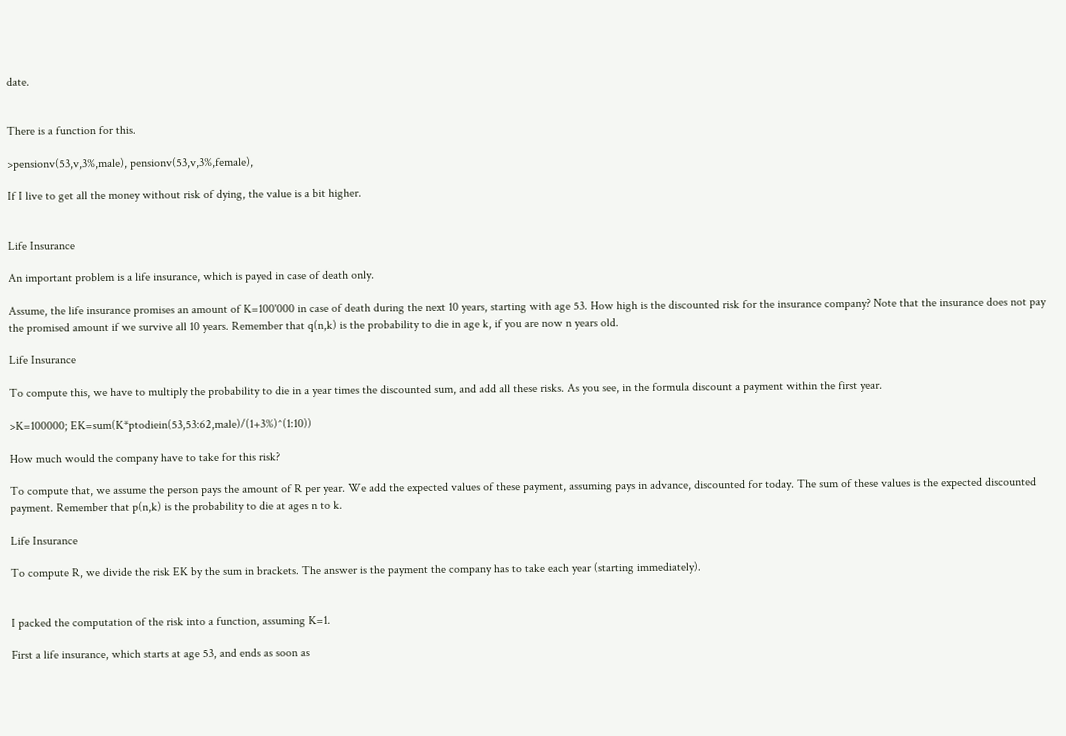date.


There is a function for this.

>pensionv(53,v,3%,male), pensionv(53,v,3%,female),

If I live to get all the money without risk of dying, the value is a bit higher.


Life Insurance

An important problem is a life insurance, which is payed in case of death only.

Assume, the life insurance promises an amount of K=100'000 in case of death during the next 10 years, starting with age 53. How high is the discounted risk for the insurance company? Note that the insurance does not pay the promised amount if we survive all 10 years. Remember that q(n,k) is the probability to die in age k, if you are now n years old.

Life Insurance

To compute this, we have to multiply the probability to die in a year times the discounted sum, and add all these risks. As you see, in the formula discount a payment within the first year.

>K=100000; EK=sum(K*ptodiein(53,53:62,male)/(1+3%)^(1:10))

How much would the company have to take for this risk?

To compute that, we assume the person pays the amount of R per year. We add the expected values of these payment, assuming pays in advance, discounted for today. The sum of these values is the expected discounted payment. Remember that p(n,k) is the probability to die at ages n to k.

Life Insurance

To compute R, we divide the risk EK by the sum in brackets. The answer is the payment the company has to take each year (starting immediately).


I packed the computation of the risk into a function, assuming K=1.

First a life insurance, which starts at age 53, and ends as soon as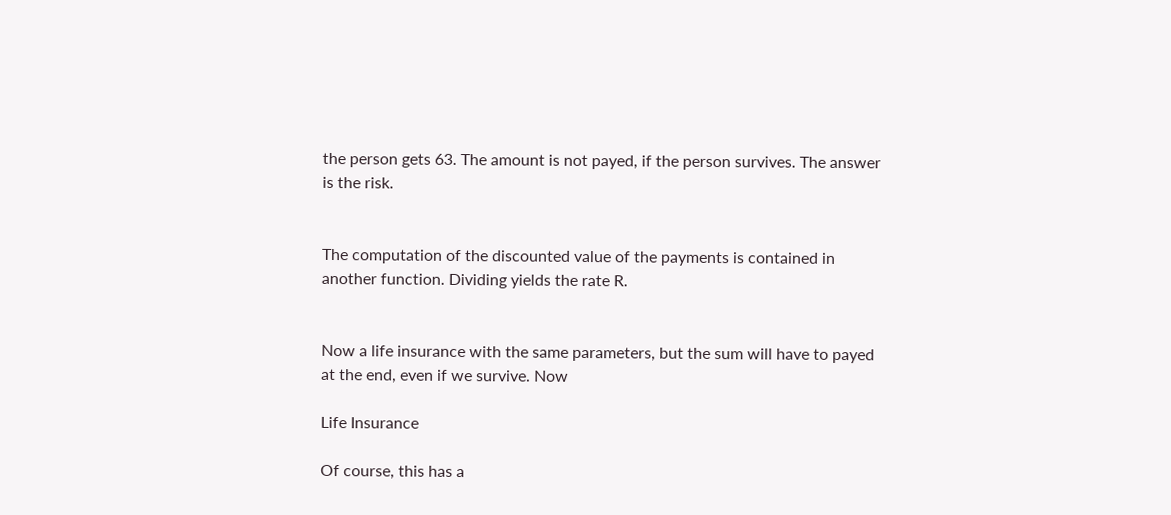the person gets 63. The amount is not payed, if the person survives. The answer is the risk.


The computation of the discounted value of the payments is contained in another function. Dividing yields the rate R.


Now a life insurance with the same parameters, but the sum will have to payed at the end, even if we survive. Now

Life Insurance

Of course, this has a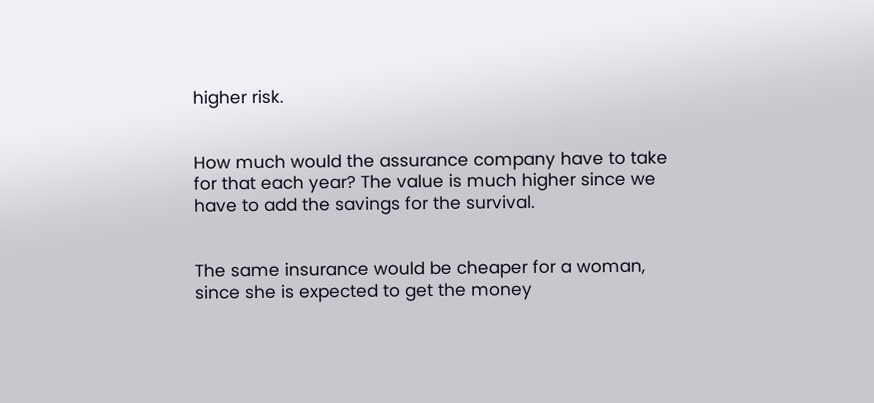higher risk.


How much would the assurance company have to take for that each year? The value is much higher since we have to add the savings for the survival.


The same insurance would be cheaper for a woman, since she is expected to get the money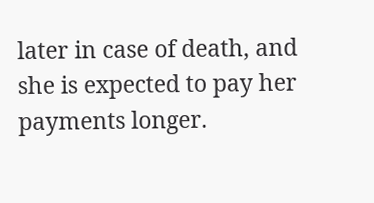later in case of death, and she is expected to pay her payments longer.